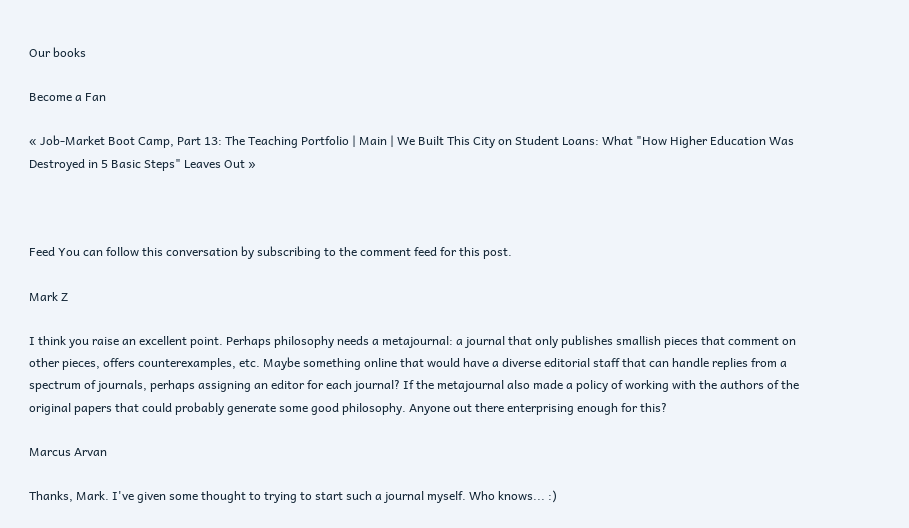Our books

Become a Fan

« Job-Market Boot Camp, Part 13: The Teaching Portfolio | Main | We Built This City on Student Loans: What "How Higher Education Was Destroyed in 5 Basic Steps" Leaves Out »



Feed You can follow this conversation by subscribing to the comment feed for this post.

Mark Z

I think you raise an excellent point. Perhaps philosophy needs a metajournal: a journal that only publishes smallish pieces that comment on other pieces, offers counterexamples, etc. Maybe something online that would have a diverse editorial staff that can handle replies from a spectrum of journals, perhaps assigning an editor for each journal? If the metajournal also made a policy of working with the authors of the original papers that could probably generate some good philosophy. Anyone out there enterprising enough for this?

Marcus Arvan

Thanks, Mark. I've given some thought to trying to start such a journal myself. Who knows... :)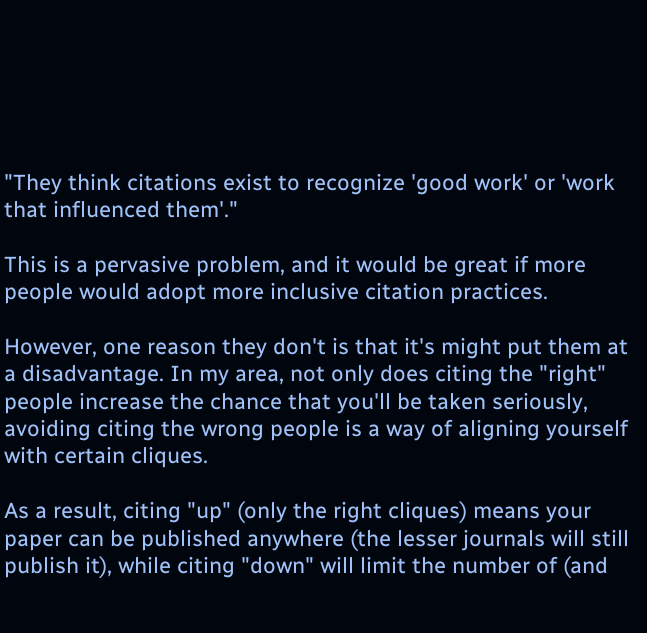"They think citations exist to recognize 'good work' or 'work that influenced them'."

This is a pervasive problem, and it would be great if more people would adopt more inclusive citation practices.

However, one reason they don't is that it's might put them at a disadvantage. In my area, not only does citing the "right" people increase the chance that you'll be taken seriously, avoiding citing the wrong people is a way of aligning yourself with certain cliques.

As a result, citing "up" (only the right cliques) means your paper can be published anywhere (the lesser journals will still publish it), while citing "down" will limit the number of (and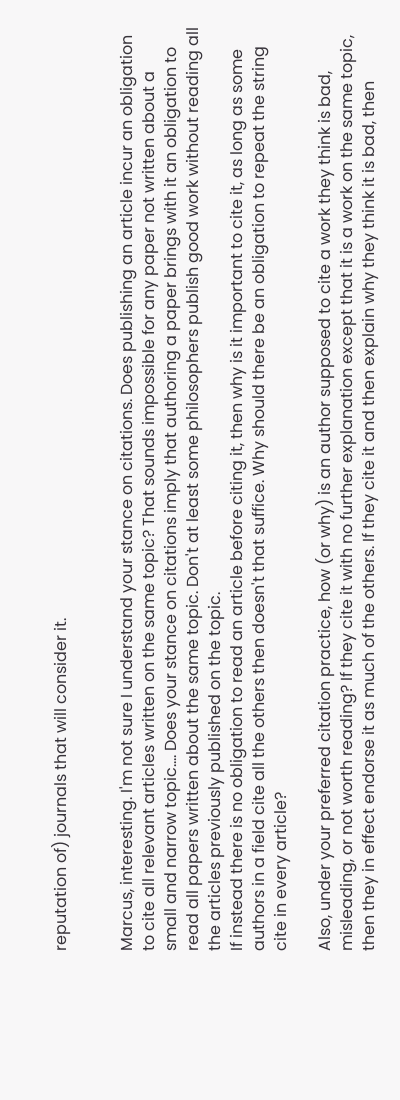reputation of) journals that will consider it.


Marcus, interesting. I'm not sure I understand your stance on citations. Does publishing an article incur an obligation to cite all relevant articles written on the same topic? That sounds impossible for any paper not written about a small and narrow topic.... Does your stance on citations imply that authoring a paper brings with it an obligation to read all papers written about the same topic. Don't at least some philosophers publish good work without reading all the articles previously published on the topic.
If instead there is no obligation to read an article before citing it, then why is it important to cite it, as long as some authors in a field cite all the others then doesn't that suffice. Why should there be an obligation to repeat the string cite in every article?

Also, under your preferred citation practice, how (or why) is an author supposed to cite a work they think is bad, misleading, or not worth reading? If they cite it with no further explanation except that it is a work on the same topic, then they in effect endorse it as much of the others. If they cite it and then explain why they think it is bad, then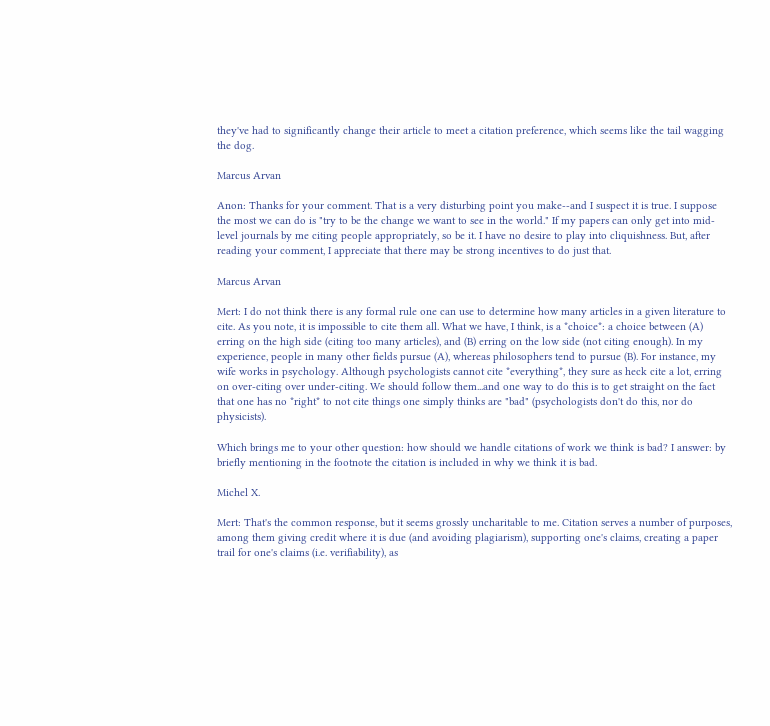they've had to significantly change their article to meet a citation preference, which seems like the tail wagging the dog.

Marcus Arvan

Anon: Thanks for your comment. That is a very disturbing point you make--and I suspect it is true. I suppose the most we can do is "try to be the change we want to see in the world." If my papers can only get into mid-level journals by me citing people appropriately, so be it. I have no desire to play into cliquishness. But, after reading your comment, I appreciate that there may be strong incentives to do just that.

Marcus Arvan

Mert: I do not think there is any formal rule one can use to determine how many articles in a given literature to cite. As you note, it is impossible to cite them all. What we have, I think, is a *choice*: a choice between (A) erring on the high side (citing too many articles), and (B) erring on the low side (not citing enough). In my experience, people in many other fields pursue (A), whereas philosophers tend to pursue (B). For instance, my wife works in psychology. Although psychologists cannot cite *everything*, they sure as heck cite a lot, erring on over-citing over under-citing. We should follow them...and one way to do this is to get straight on the fact that one has no *right* to not cite things one simply thinks are "bad" (psychologists don't do this, nor do physicists).

Which brings me to your other question: how should we handle citations of work we think is bad? I answer: by briefly mentioning in the footnote the citation is included in why we think it is bad.

Michel X.

Mert: That's the common response, but it seems grossly uncharitable to me. Citation serves a number of purposes, among them giving credit where it is due (and avoiding plagiarism), supporting one's claims, creating a paper trail for one's claims (i.e. verifiability), as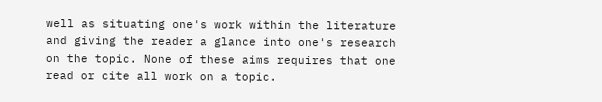well as situating one's work within the literature and giving the reader a glance into one's research on the topic. None of these aims requires that one read or cite all work on a topic.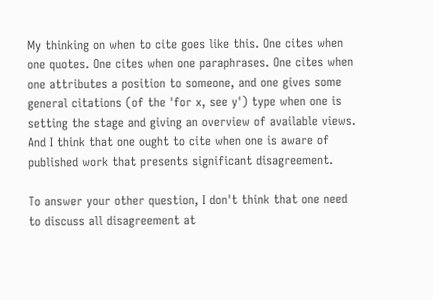My thinking on when to cite goes like this. One cites when one quotes. One cites when one paraphrases. One cites when one attributes a position to someone, and one gives some general citations (of the 'for x, see y') type when one is setting the stage and giving an overview of available views. And I think that one ought to cite when one is aware of published work that presents significant disagreement.

To answer your other question, I don't think that one need to discuss all disagreement at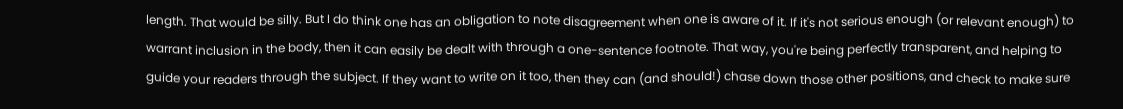length. That would be silly. But I do think one has an obligation to note disagreement when one is aware of it. If it's not serious enough (or relevant enough) to warrant inclusion in the body, then it can easily be dealt with through a one-sentence footnote. That way, you're being perfectly transparent, and helping to guide your readers through the subject. If they want to write on it too, then they can (and should!) chase down those other positions, and check to make sure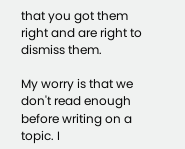that you got them right and are right to dismiss them.

My worry is that we don't read enough before writing on a topic. I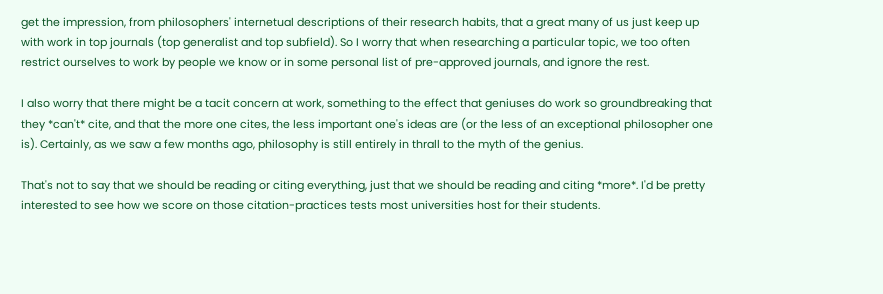get the impression, from philosophers' internetual descriptions of their research habits, that a great many of us just keep up with work in top journals (top generalist and top subfield). So I worry that when researching a particular topic, we too often restrict ourselves to work by people we know or in some personal list of pre-approved journals, and ignore the rest.

I also worry that there might be a tacit concern at work, something to the effect that geniuses do work so groundbreaking that they *can't* cite, and that the more one cites, the less important one's ideas are (or the less of an exceptional philosopher one is). Certainly, as we saw a few months ago, philosophy is still entirely in thrall to the myth of the genius.

That's not to say that we should be reading or citing everything, just that we should be reading and citing *more*. I'd be pretty interested to see how we score on those citation-practices tests most universities host for their students.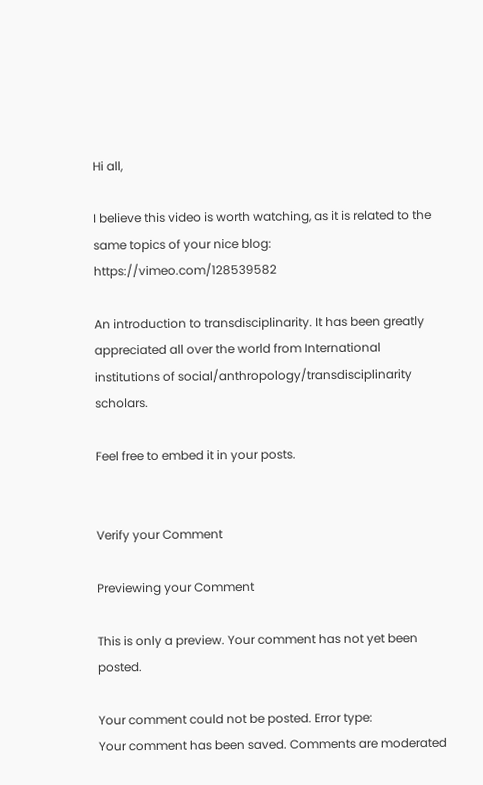Hi all,

I believe this video is worth watching, as it is related to the same topics of your nice blog: https://vimeo.com/128539582

An introduction to transdisciplinarity. It has been greatly appreciated all over the world from International institutions of social/anthropology/transdisciplinarity scholars.

Feel free to embed it in your posts.


Verify your Comment

Previewing your Comment

This is only a preview. Your comment has not yet been posted.

Your comment could not be posted. Error type:
Your comment has been saved. Comments are moderated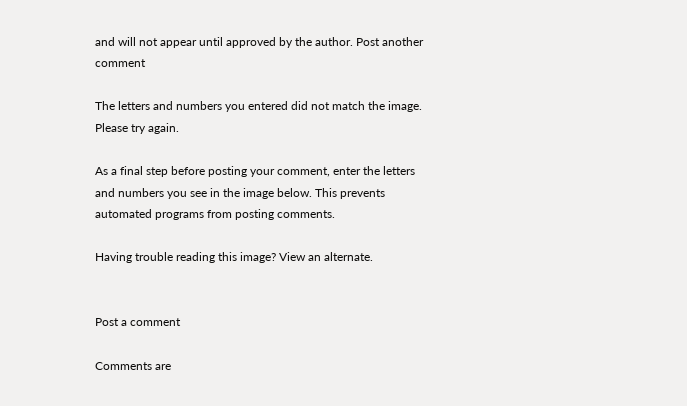and will not appear until approved by the author. Post another comment

The letters and numbers you entered did not match the image. Please try again.

As a final step before posting your comment, enter the letters and numbers you see in the image below. This prevents automated programs from posting comments.

Having trouble reading this image? View an alternate.


Post a comment

Comments are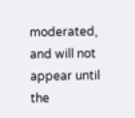moderated, and will not appear until the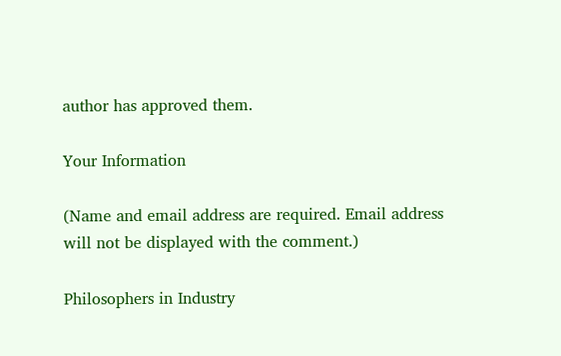author has approved them.

Your Information

(Name and email address are required. Email address will not be displayed with the comment.)

Philosophers in Industry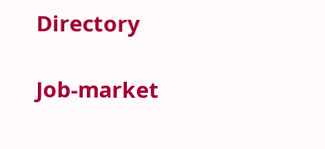Directory

Job-market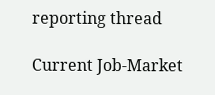reporting thread

Current Job-Market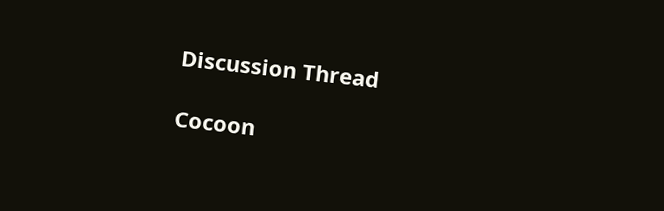Discussion Thread

Cocoon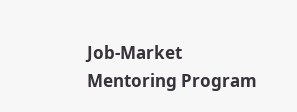Job-Market Mentoring Program